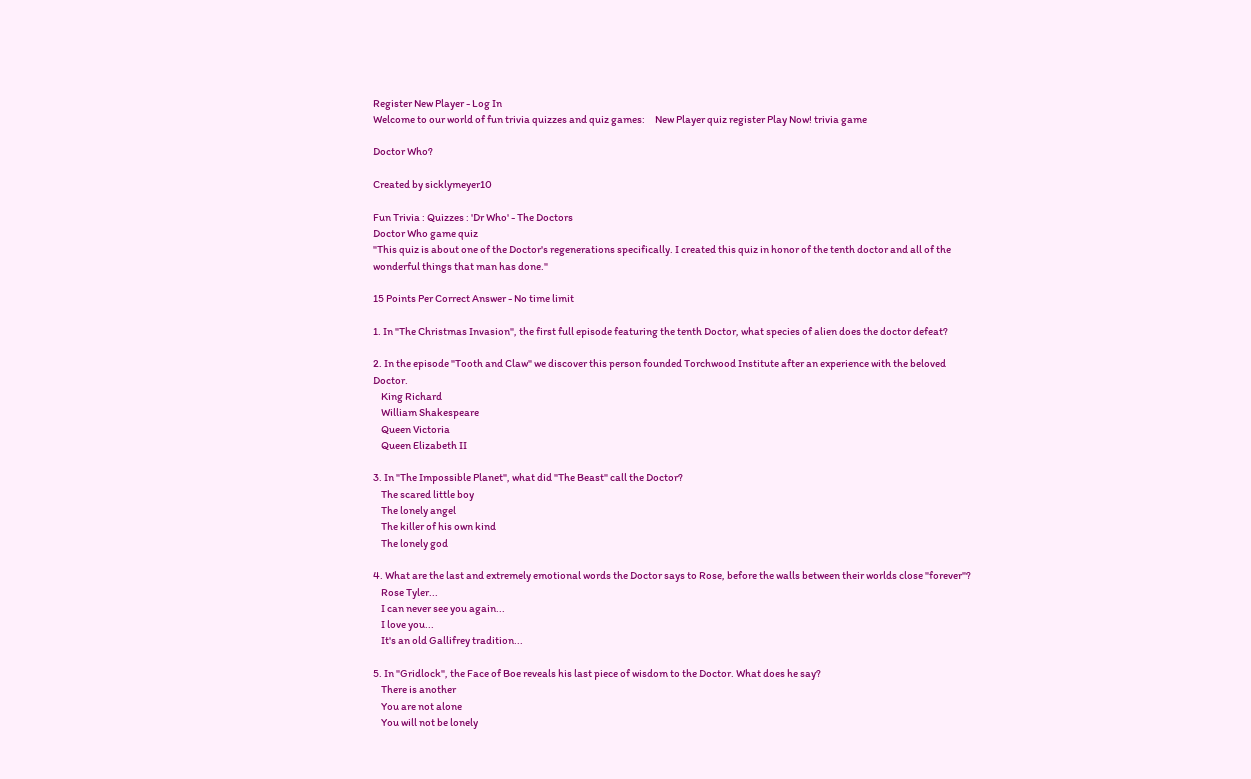Register New Player - Log In
Welcome to our world of fun trivia quizzes and quiz games:     New Player quiz register Play Now! trivia game

Doctor Who?

Created by sicklymeyer10

Fun Trivia : Quizzes : 'Dr Who' - The Doctors
Doctor Who game quiz
"This quiz is about one of the Doctor's regenerations specifically. I created this quiz in honor of the tenth doctor and all of the wonderful things that man has done."

15 Points Per Correct Answer - No time limit

1. In "The Christmas Invasion", the first full episode featuring the tenth Doctor, what species of alien does the doctor defeat?

2. In the episode "Tooth and Claw" we discover this person founded Torchwood Institute after an experience with the beloved Doctor.
    King Richard
    William Shakespeare
    Queen Victoria
    Queen Elizabeth II

3. In "The Impossible Planet", what did "The Beast" call the Doctor?
    The scared little boy
    The lonely angel
    The killer of his own kind
    The lonely god

4. What are the last and extremely emotional words the Doctor says to Rose, before the walls between their worlds close "forever"?
    Rose Tyler...
    I can never see you again...
    I love you...
    It's an old Gallifrey tradition...

5. In "Gridlock", the Face of Boe reveals his last piece of wisdom to the Doctor. What does he say?
    There is another
    You are not alone
    You will not be lonely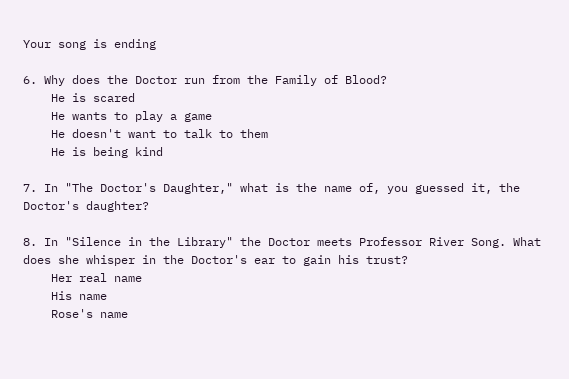Your song is ending

6. Why does the Doctor run from the Family of Blood?
    He is scared
    He wants to play a game
    He doesn't want to talk to them
    He is being kind

7. In "The Doctor's Daughter," what is the name of, you guessed it, the Doctor's daughter?

8. In "Silence in the Library" the Doctor meets Professor River Song. What does she whisper in the Doctor's ear to gain his trust?
    Her real name
    His name
    Rose's name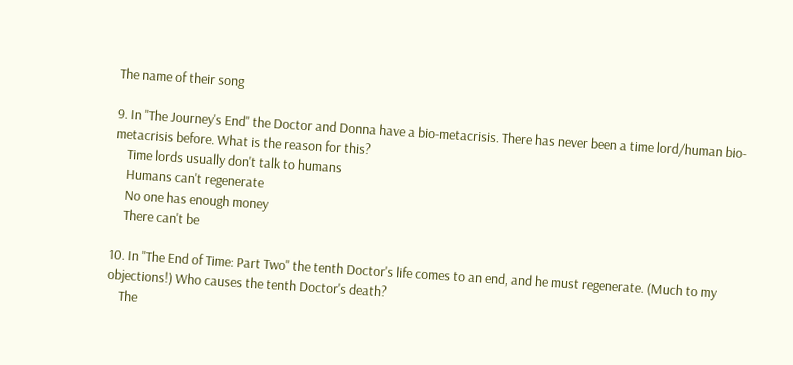The name of their song

9. In "The Journey's End" the Doctor and Donna have a bio-metacrisis. There has never been a time lord/human bio-metacrisis before. What is the reason for this?
    Time lords usually don't talk to humans
    Humans can't regenerate
    No one has enough money
    There can't be

10. In "The End of Time: Part Two" the tenth Doctor's life comes to an end, and he must regenerate. (Much to my objections!) Who causes the tenth Doctor's death?
    The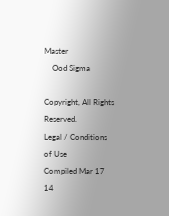Master
    Ood Sigma

Copyright, All Rights Reserved.
Legal / Conditions of Use
Compiled Mar 17 14